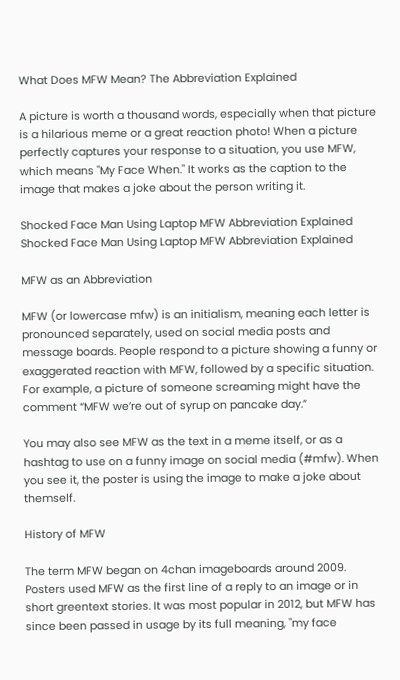What Does MFW Mean? The Abbreviation Explained

A picture is worth a thousand words, especially when that picture is a hilarious meme or a great reaction photo! When a picture perfectly captures your response to a situation, you use MFW, which means "My Face When." It works as the caption to the image that makes a joke about the person writing it.

Shocked Face Man Using Laptop MFW Abbreviation Explained Shocked Face Man Using Laptop MFW Abbreviation Explained

MFW as an Abbreviation

MFW (or lowercase mfw) is an initialism, meaning each letter is pronounced separately, used on social media posts and message boards. People respond to a picture showing a funny or exaggerated reaction with MFW, followed by a specific situation. For example, a picture of someone screaming might have the comment “MFW we’re out of syrup on pancake day.”

You may also see MFW as the text in a meme itself, or as a hashtag to use on a funny image on social media (#mfw). When you see it, the poster is using the image to make a joke about themself.

History of MFW

The term MFW began on 4chan imageboards around 2009. Posters used MFW as the first line of a reply to an image or in short greentext stories. It was most popular in 2012, but MFW has since been passed in usage by its full meaning, "my face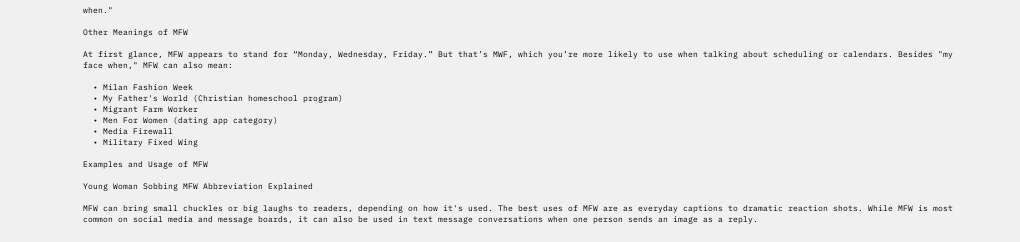when."

Other Meanings of MFW

At first glance, MFW appears to stand for “Monday, Wednesday, Friday.” But that’s MWF, which you’re more likely to use when talking about scheduling or calendars. Besides "my face when," MFW can also mean:

  • Milan Fashion Week
  • My Father's World (Christian homeschool program)
  • Migrant Farm Worker
  • Men For Women (dating app category)
  • Media Firewall
  • Military Fixed Wing

Examples and Usage of MFW

Young Woman Sobbing MFW Abbreviation Explained

MFW can bring small chuckles or big laughs to readers, depending on how it's used. The best uses of MFW are as everyday captions to dramatic reaction shots. While MFW is most common on social media and message boards, it can also be used in text message conversations when one person sends an image as a reply.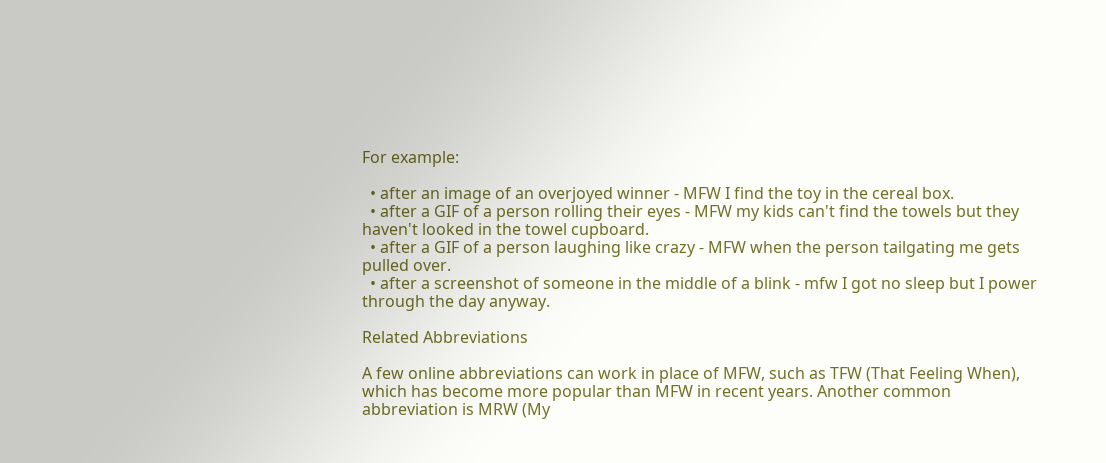For example:

  • after an image of an overjoyed winner - MFW I find the toy in the cereal box.
  • after a GIF of a person rolling their eyes - MFW my kids can't find the towels but they haven't looked in the towel cupboard.
  • after a GIF of a person laughing like crazy - MFW when the person tailgating me gets pulled over.
  • after a screenshot of someone in the middle of a blink - mfw I got no sleep but I power through the day anyway.

Related Abbreviations

A few online abbreviations can work in place of MFW, such as TFW (That Feeling When), which has become more popular than MFW in recent years. Another common abbreviation is MRW (My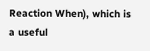Reaction When), which is a useful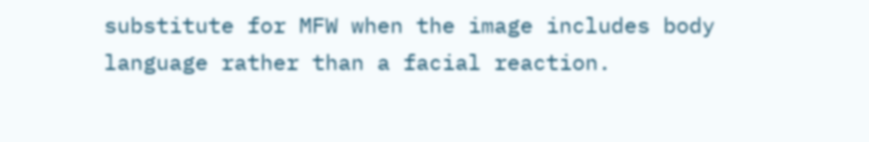substitute for MFW when the image includes body language rather than a facial reaction.